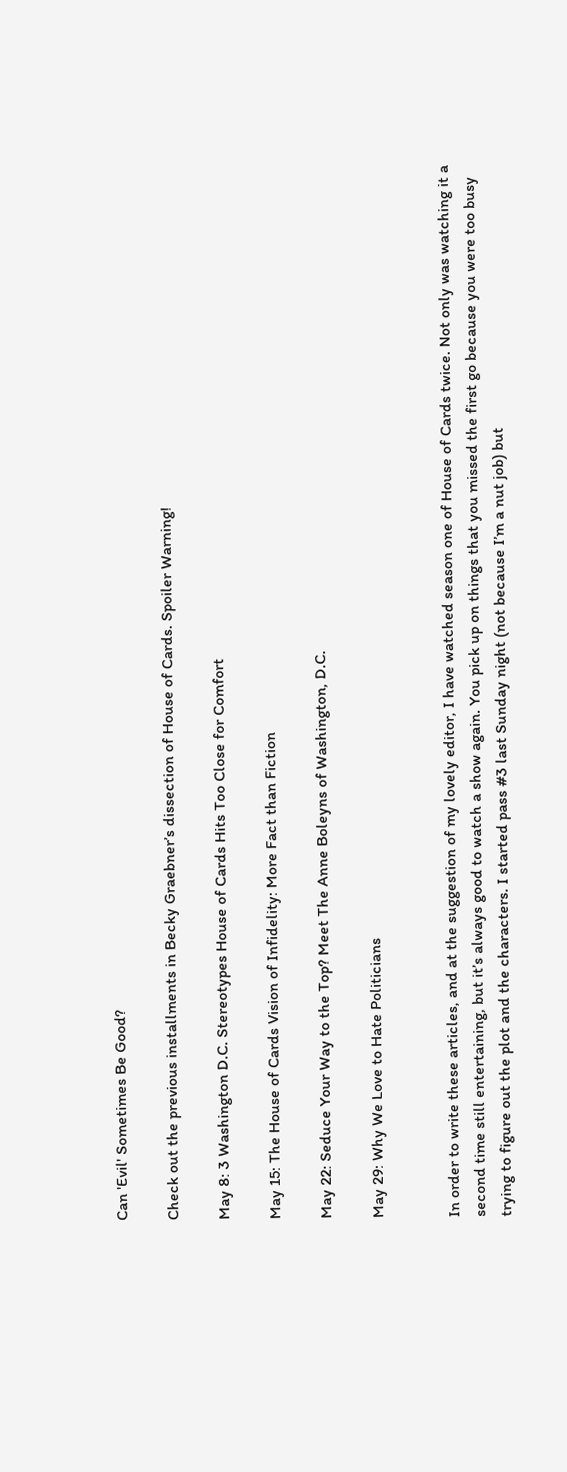Can 'Evil' Sometimes Be Good?

Check out the previous installments in Becky Graebner’s dissection of House of Cards. Spoiler Warning!

May 8: 3 Washington D.C. Stereotypes House of Cards Hits Too Close for Comfort

May 15: The House of Cards Vision of Infidelity: More Fact than Fiction

May 22: Seduce Your Way to the Top? Meet The Anne Boleyns of Washington, D.C.

May 29: Why We Love to Hate Politicians


In order to write these articles, and at the suggestion of my lovely editor, I have watched season one of House of Cards twice. Not only was watching it a second time still entertaining, but it’s always good to watch a show again. You pick up on things that you missed the first go because you were too busy trying to figure out the plot and the characters. I started pass #3 last Sunday night (not because I’m a nut job) but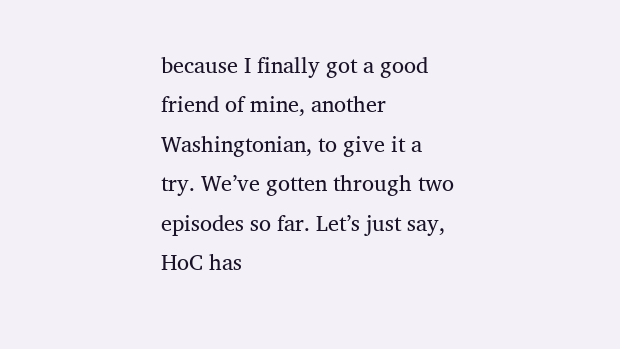because I finally got a good friend of mine, another Washingtonian, to give it a try. We’ve gotten through two episodes so far. Let’s just say, HoC has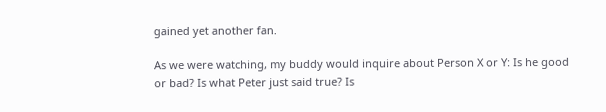gained yet another fan.

As we were watching, my buddy would inquire about Person X or Y: Is he good or bad? Is what Peter just said true? Is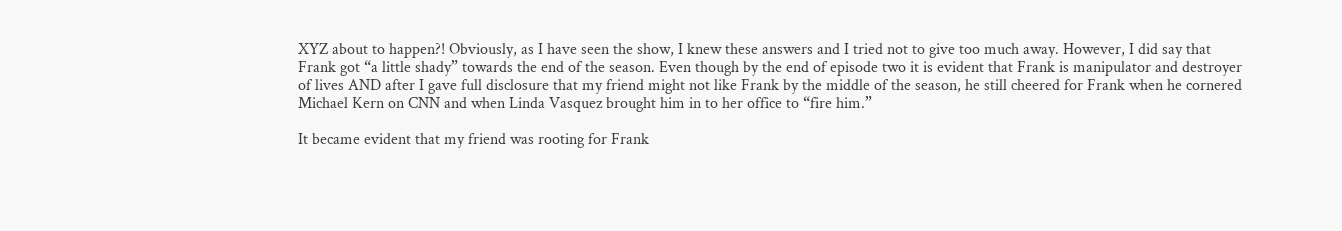XYZ about to happen?! Obviously, as I have seen the show, I knew these answers and I tried not to give too much away. However, I did say that Frank got “a little shady” towards the end of the season. Even though by the end of episode two it is evident that Frank is manipulator and destroyer of lives AND after I gave full disclosure that my friend might not like Frank by the middle of the season, he still cheered for Frank when he cornered Michael Kern on CNN and when Linda Vasquez brought him in to her office to “fire him.”

It became evident that my friend was rooting for Frank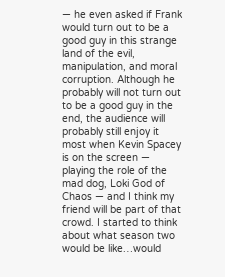— he even asked if Frank would turn out to be a good guy in this strange land of the evil, manipulation, and moral corruption. Although he probably will not turn out to be a good guy in the end, the audience will probably still enjoy it most when Kevin Spacey is on the screen — playing the role of the mad dog, Loki God of Chaos — and I think my friend will be part of that crowd. I started to think about what season two would be like…would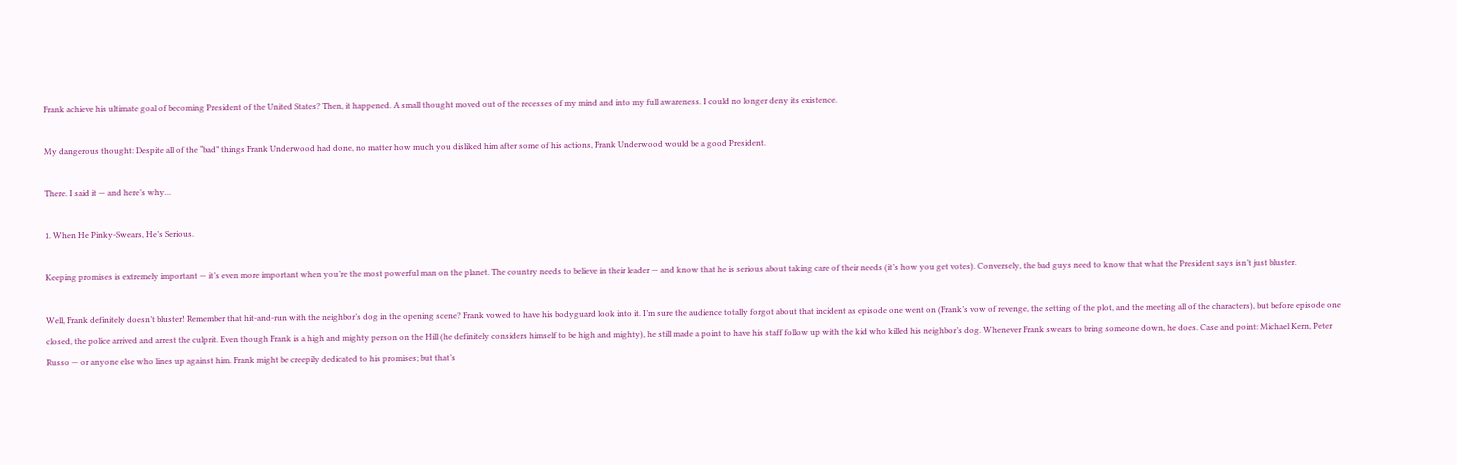Frank achieve his ultimate goal of becoming President of the United States? Then, it happened. A small thought moved out of the recesses of my mind and into my full awareness. I could no longer deny its existence.

My dangerous thought: Despite all of the “bad” things Frank Underwood had done, no matter how much you disliked him after some of his actions, Frank Underwood would be a good President.

There. I said it — and here’s why…

1. When He Pinky-Swears, He’s Serious.

Keeping promises is extremely important — it’s even more important when you’re the most powerful man on the planet. The country needs to believe in their leader — and know that he is serious about taking care of their needs (it’s how you get votes). Conversely, the bad guys need to know that what the President says isn’t just bluster.

Well, Frank definitely doesn’t bluster! Remember that hit-and-run with the neighbor’s dog in the opening scene? Frank vowed to have his bodyguard look into it. I’m sure the audience totally forgot about that incident as episode one went on (Frank’s vow of revenge, the setting of the plot, and the meeting all of the characters), but before episode one closed, the police arrived and arrest the culprit. Even though Frank is a high and mighty person on the Hill (he definitely considers himself to be high and mighty), he still made a point to have his staff follow up with the kid who killed his neighbor’s dog. Whenever Frank swears to bring someone down, he does. Case and point: Michael Kern, Peter Russo — or anyone else who lines up against him. Frank might be creepily dedicated to his promises; but that’s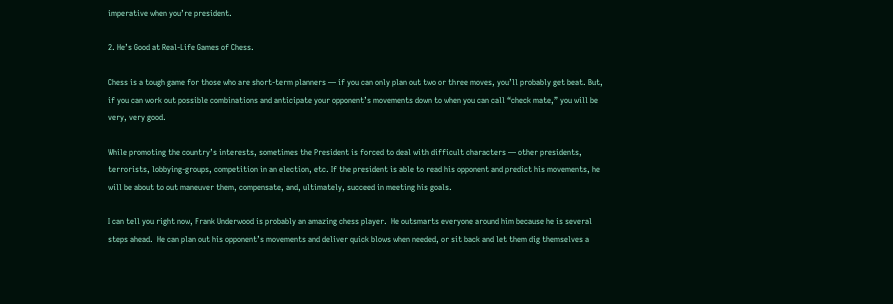imperative when you’re president.

2. He’s Good at Real-Life Games of Chess.

Chess is a tough game for those who are short-term planners — if you can only plan out two or three moves, you’ll probably get beat. But, if you can work out possible combinations and anticipate your opponent’s movements down to when you can call “check mate,” you will be very, very good.

While promoting the country’s interests, sometimes the President is forced to deal with difficult characters — other presidents, terrorists, lobbying-groups, competition in an election, etc. If the president is able to read his opponent and predict his movements, he will be about to out maneuver them, compensate, and, ultimately, succeed in meeting his goals.

I can tell you right now, Frank Underwood is probably an amazing chess player.  He outsmarts everyone around him because he is several steps ahead.  He can plan out his opponent’s movements and deliver quick blows when needed, or sit back and let them dig themselves a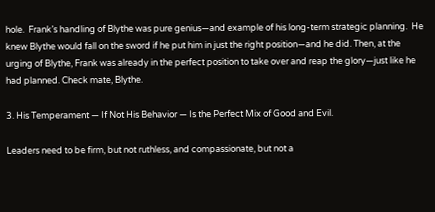hole.  Frank’s handling of Blythe was pure genius—and example of his long-term strategic planning.  He knew Blythe would fall on the sword if he put him in just the right position—and he did. Then, at the urging of Blythe, Frank was already in the perfect position to take over and reap the glory—just like he had planned. Check mate, Blythe.

3. His Temperament — If Not His Behavior — Is the Perfect Mix of Good and Evil.

Leaders need to be firm, but not ruthless, and compassionate, but not a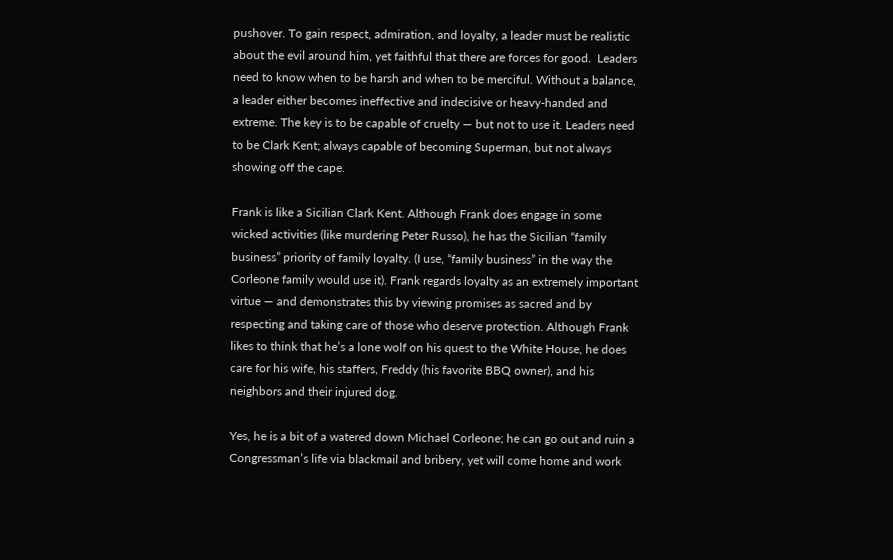pushover. To gain respect, admiration, and loyalty, a leader must be realistic about the evil around him, yet faithful that there are forces for good.  Leaders need to know when to be harsh and when to be merciful. Without a balance, a leader either becomes ineffective and indecisive or heavy-handed and extreme. The key is to be capable of cruelty — but not to use it. Leaders need to be Clark Kent; always capable of becoming Superman, but not always showing off the cape.

Frank is like a Sicilian Clark Kent. Although Frank does engage in some wicked activities (like murdering Peter Russo), he has the Sicilian “family business” priority of family loyalty. (I use, “family business” in the way the Corleone family would use it). Frank regards loyalty as an extremely important virtue — and demonstrates this by viewing promises as sacred and by respecting and taking care of those who deserve protection. Although Frank likes to think that he’s a lone wolf on his quest to the White House, he does care for his wife, his staffers, Freddy (his favorite BBQ owner), and his neighbors and their injured dog.

Yes, he is a bit of a watered down Michael Corleone; he can go out and ruin a Congressman’s life via blackmail and bribery, yet will come home and work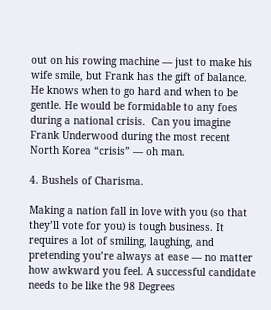out on his rowing machine — just to make his wife smile, but Frank has the gift of balance. He knows when to go hard and when to be gentle. He would be formidable to any foes during a national crisis.  Can you imagine Frank Underwood during the most recent North Korea “crisis” — oh man.

4. Bushels of Charisma.

Making a nation fall in love with you (so that they’ll vote for you) is tough business. It requires a lot of smiling, laughing, and pretending you’re always at ease — no matter how awkward you feel. A successful candidate needs to be like the 98 Degrees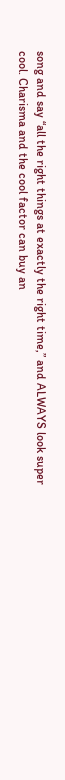song and say “all the right things at exactly the right time,” and ALWAYS look super cool. Charisma and the cool factor can buy an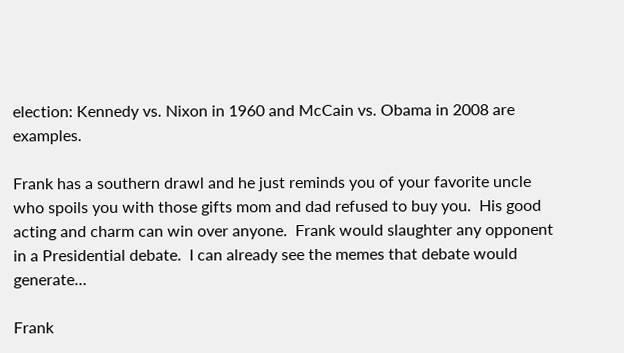election: Kennedy vs. Nixon in 1960 and McCain vs. Obama in 2008 are examples.

Frank has a southern drawl and he just reminds you of your favorite uncle who spoils you with those gifts mom and dad refused to buy you.  His good acting and charm can win over anyone.  Frank would slaughter any opponent in a Presidential debate.  I can already see the memes that debate would generate…

Frank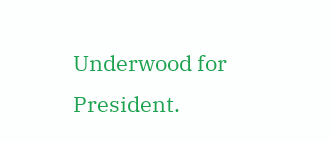Underwood for President.